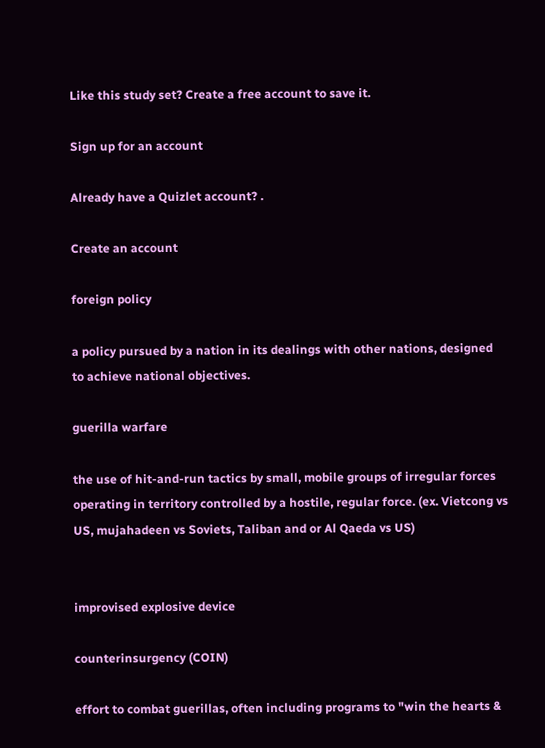Like this study set? Create a free account to save it.

Sign up for an account

Already have a Quizlet account? .

Create an account

foreign policy

a policy pursued by a nation in its dealings with other nations, designed to achieve national objectives.

guerilla warfare

the use of hit-and-run tactics by small, mobile groups of irregular forces operating in territory controlled by a hostile, regular force. (ex. Vietcong vs US, mujahadeen vs Soviets, Taliban and or Al Qaeda vs US)


improvised explosive device

counterinsurgency (COIN)

effort to combat guerillas, often including programs to "win the hearts &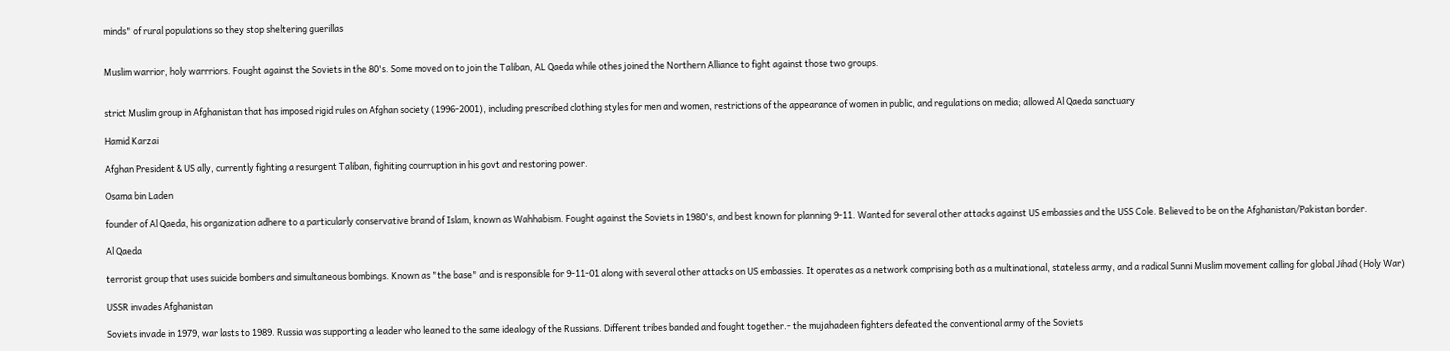minds" of rural populations so they stop sheltering guerillas


Muslim warrior, holy warrriors. Fought against the Soviets in the 80's. Some moved on to join the Taliban, AL Qaeda while othes joined the Northern Alliance to fight against those two groups.


strict Muslim group in Afghanistan that has imposed rigid rules on Afghan society (1996-2001), including prescribed clothing styles for men and women, restrictions of the appearance of women in public, and regulations on media; allowed Al Qaeda sanctuary

Hamid Karzai

Afghan President & US ally, currently fighting a resurgent Taliban, fighiting courruption in his govt and restoring power.

Osama bin Laden

founder of Al Qaeda, his organization adhere to a particularly conservative brand of Islam, known as Wahhabism. Fought against the Soviets in 1980's, and best known for planning 9-11. Wanted for several other attacks against US embassies and the USS Cole. Believed to be on the Afghanistan/Pakistan border.

Al Qaeda

terrorist group that uses suicide bombers and simultaneous bombings. Known as "the base" and is responsible for 9-11-01 along with several other attacks on US embassies. It operates as a network comprising both as a multinational, stateless army, and a radical Sunni Muslim movement calling for global Jihad (Holy War)

USSR invades Afghanistan

Soviets invade in 1979, war lasts to 1989. Russia was supporting a leader who leaned to the same idealogy of the Russians. Different tribes banded and fought together.- the mujahadeen fighters defeated the conventional army of the Soviets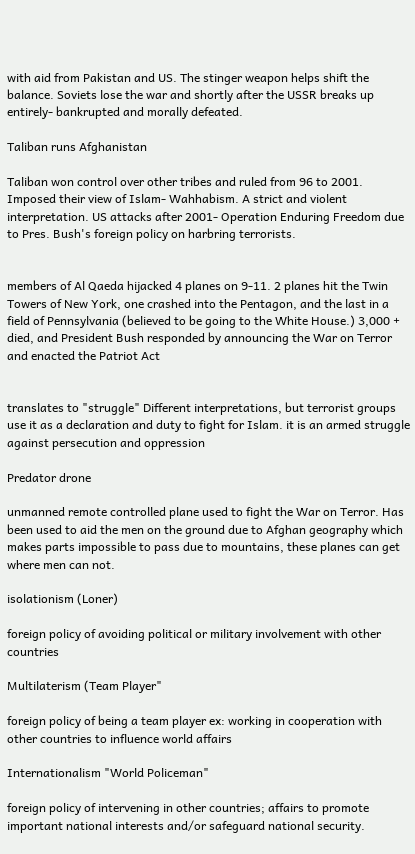with aid from Pakistan and US. The stinger weapon helps shift the balance. Soviets lose the war and shortly after the USSR breaks up entirely- bankrupted and morally defeated.

Taliban runs Afghanistan

Taliban won control over other tribes and ruled from 96 to 2001. Imposed their view of Islam- Wahhabism. A strict and violent interpretation. US attacks after 2001- Operation Enduring Freedom due to Pres. Bush's foreign policy on harbring terrorists.


members of Al Qaeda hijacked 4 planes on 9-11. 2 planes hit the Twin Towers of New York, one crashed into the Pentagon, and the last in a field of Pennsylvania (believed to be going to the White House.) 3,000 + died, and President Bush responded by announcing the War on Terror and enacted the Patriot Act


translates to "struggle" Different interpretations, but terrorist groups use it as a declaration and duty to fight for Islam. it is an armed struggle against persecution and oppression

Predator drone

unmanned remote controlled plane used to fight the War on Terror. Has been used to aid the men on the ground due to Afghan geography which makes parts impossible to pass due to mountains, these planes can get where men can not.

isolationism (Loner)

foreign policy of avoiding political or military involvement with other countries

Multilaterism (Team Player"

foreign policy of being a team player ex: working in cooperation with other countries to influence world affairs

Internationalism "World Policeman"

foreign policy of intervening in other countries; affairs to promote important national interests and/or safeguard national security.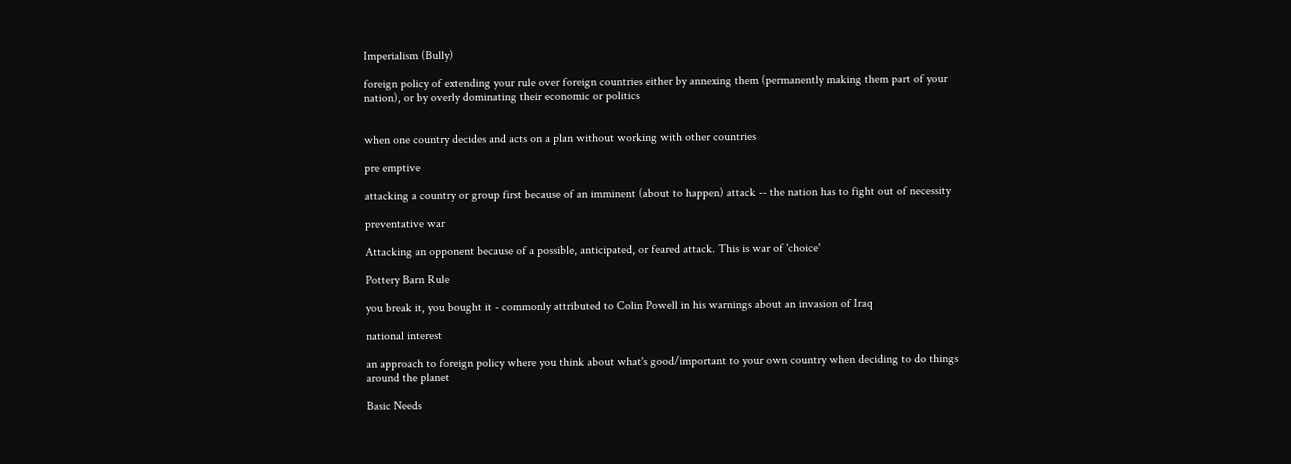Imperialism (Bully)

foreign policy of extending your rule over foreign countries either by annexing them (permanently making them part of your nation), or by overly dominating their economic or politics


when one country decides and acts on a plan without working with other countries

pre emptive

attacking a country or group first because of an imminent (about to happen) attack -- the nation has to fight out of necessity

preventative war

Attacking an opponent because of a possible, anticipated, or feared attack. This is war of 'choice'

Pottery Barn Rule

you break it, you bought it - commonly attributed to Colin Powell in his warnings about an invasion of Iraq

national interest

an approach to foreign policy where you think about what's good/important to your own country when deciding to do things around the planet

Basic Needs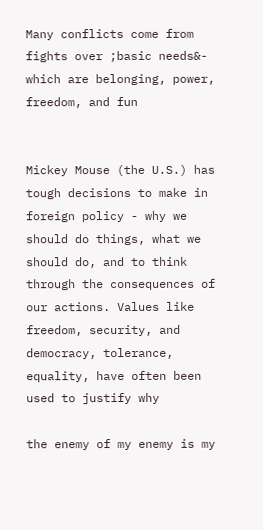Many conflicts come from fights over ;basic needs&- which are belonging, power, freedom, and fun


Mickey Mouse (the U.S.) has tough decisions to make in foreign policy - why we should do things, what we should do, and to think through the consequences of our actions. Values like freedom, security, and democracy, tolerance, equality, have often been used to justify why

the enemy of my enemy is my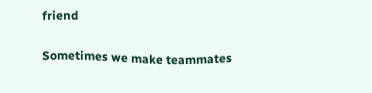friend

Sometimes we make teammates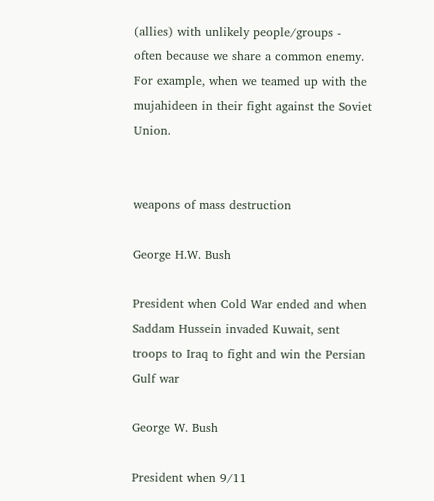(allies) with unlikely people/groups - often because we share a common enemy. For example, when we teamed up with the mujahideen in their fight against the Soviet Union.


weapons of mass destruction

George H.W. Bush

President when Cold War ended and when Saddam Hussein invaded Kuwait, sent troops to Iraq to fight and win the Persian Gulf war

George W. Bush

President when 9/11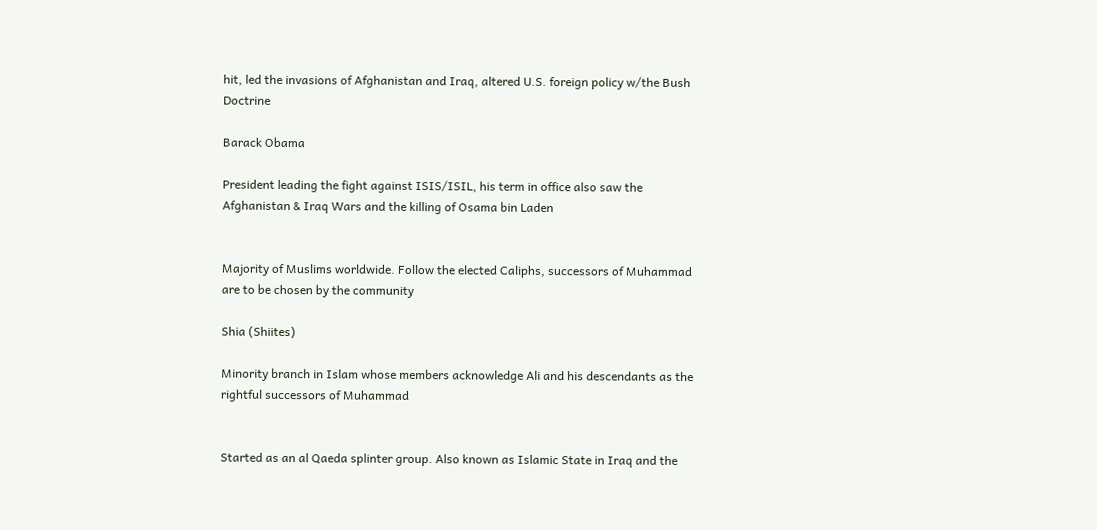hit, led the invasions of Afghanistan and Iraq, altered U.S. foreign policy w/the Bush Doctrine

Barack Obama

President leading the fight against ISIS/ISIL, his term in office also saw the Afghanistan & Iraq Wars and the killing of Osama bin Laden


Majority of Muslims worldwide. Follow the elected Caliphs, successors of Muhammad are to be chosen by the community

Shia (Shiites)

Minority branch in Islam whose members acknowledge Ali and his descendants as the rightful successors of Muhammad


Started as an al Qaeda splinter group. Also known as Islamic State in Iraq and the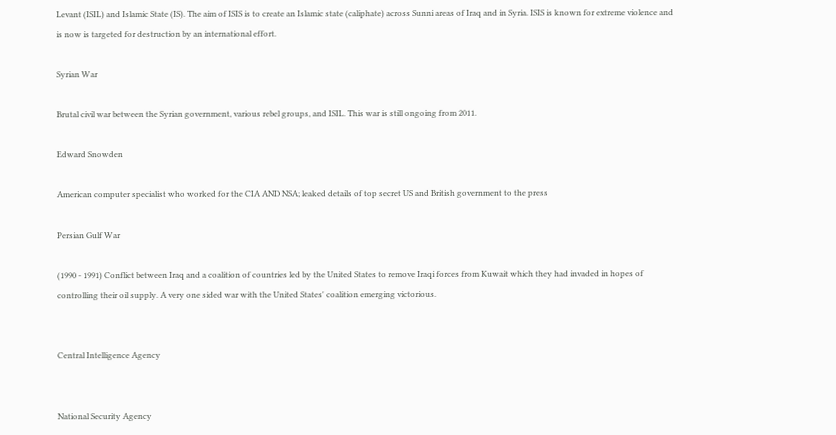Levant (ISIL) and Islamic State (IS). The aim of ISIS is to create an Islamic state (caliphate) across Sunni areas of Iraq and in Syria. ISIS is known for extreme violence and is now is targeted for destruction by an international effort.

Syrian War

Brutal civil war between the Syrian government, various rebel groups, and ISIL. This war is still ongoing from 2011.

Edward Snowden

American computer specialist who worked for the CIA AND NSA; leaked details of top secret US and British government to the press

Persian Gulf War

(1990 - 1991) Conflict between Iraq and a coalition of countries led by the United States to remove Iraqi forces from Kuwait which they had invaded in hopes of controlling their oil supply. A very one sided war with the United States' coalition emerging victorious.


Central Intelligence Agency


National Security Agency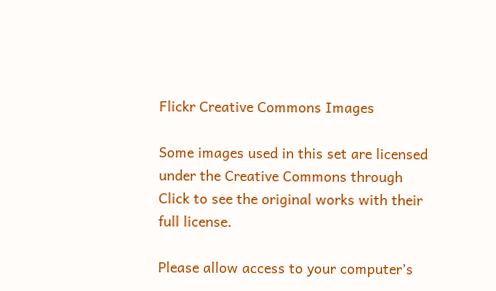Flickr Creative Commons Images

Some images used in this set are licensed under the Creative Commons through
Click to see the original works with their full license.

Please allow access to your computer’s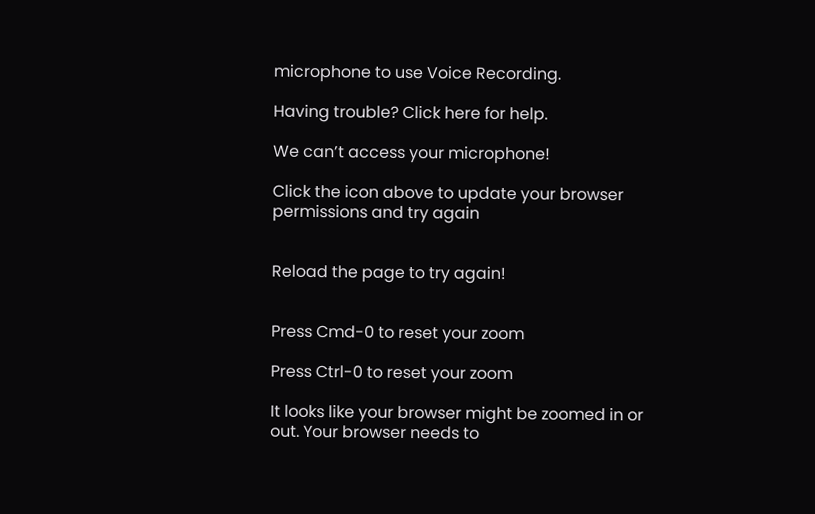microphone to use Voice Recording.

Having trouble? Click here for help.

We can’t access your microphone!

Click the icon above to update your browser permissions and try again


Reload the page to try again!


Press Cmd-0 to reset your zoom

Press Ctrl-0 to reset your zoom

It looks like your browser might be zoomed in or out. Your browser needs to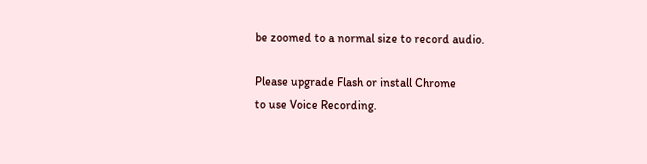be zoomed to a normal size to record audio.

Please upgrade Flash or install Chrome
to use Voice Recording.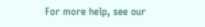For more help, see our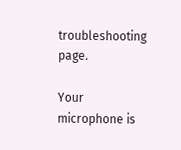troubleshooting page.

Your microphone is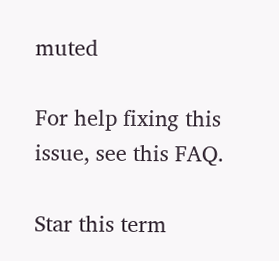muted

For help fixing this issue, see this FAQ.

Star this term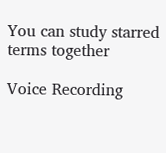You can study starred terms together

Voice Recording